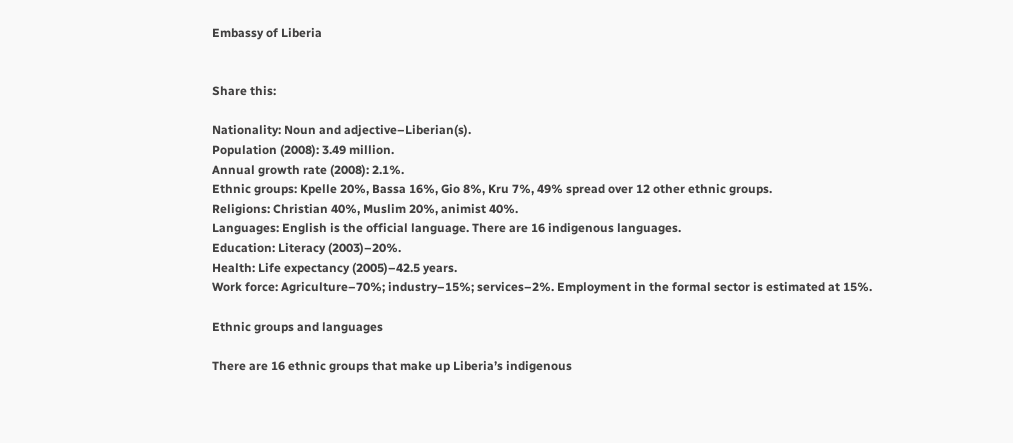Embassy of Liberia


Share this:

Nationality: Noun and adjective–Liberian(s).
Population (2008): 3.49 million.
Annual growth rate (2008): 2.1%.
Ethnic groups: Kpelle 20%, Bassa 16%, Gio 8%, Kru 7%, 49% spread over 12 other ethnic groups.
Religions: Christian 40%, Muslim 20%, animist 40%.
Languages: English is the official language. There are 16 indigenous languages.
Education: Literacy (2003)–20%.
Health: Life expectancy (2005)–42.5 years.
Work force: Agriculture–70%; industry–15%; services–2%. Employment in the formal sector is estimated at 15%.

Ethnic groups and languages

There are 16 ethnic groups that make up Liberia’s indigenous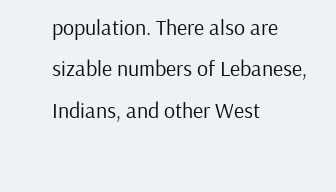population. There also are sizable numbers of Lebanese, Indians, and other West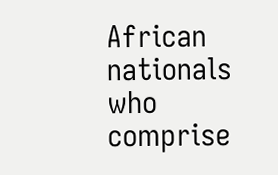African nationals who comprise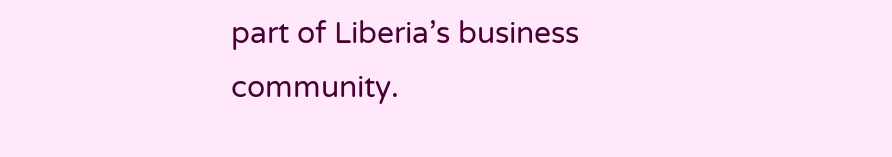part of Liberia’s business community.